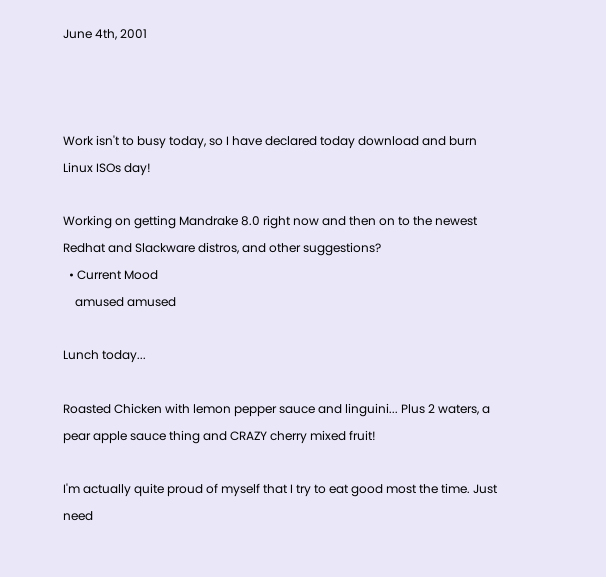June 4th, 2001



Work isn't to busy today, so I have declared today download and burn Linux ISOs day!

Working on getting Mandrake 8.0 right now and then on to the newest Redhat and Slackware distros, and other suggestions?
  • Current Mood
    amused amused

Lunch today...

Roasted Chicken with lemon pepper sauce and linguini... Plus 2 waters, a pear apple sauce thing and CRAZY cherry mixed fruit!

I'm actually quite proud of myself that I try to eat good most the time. Just need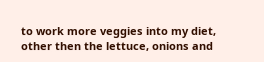to work more veggies into my diet, other then the lettuce, onions and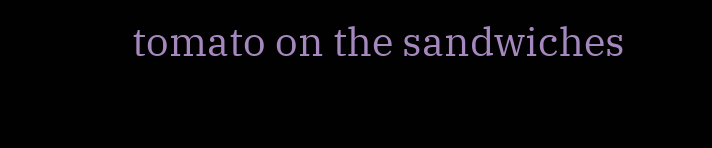tomato on the sandwiches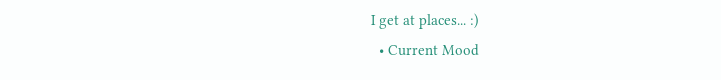I get at places... :)
  • Current Mood